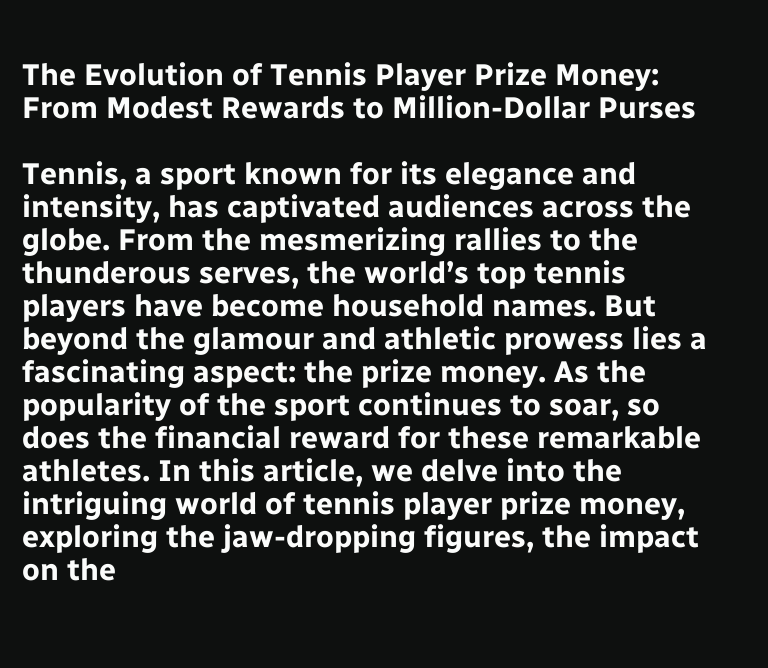The Evolution of Tennis Player Prize Money: From Modest Rewards to Million-Dollar Purses

Tennis, a sport known for its elegance and intensity, has captivated audiences across the globe. From the mesmerizing rallies to the thunderous serves, the world’s top tennis players have become household names. But beyond the glamour and athletic prowess lies a fascinating aspect: the prize money. As the popularity of the sport continues to soar, so does the financial reward for these remarkable athletes. In this article, we delve into the intriguing world of tennis player prize money, exploring the jaw-dropping figures, the impact on the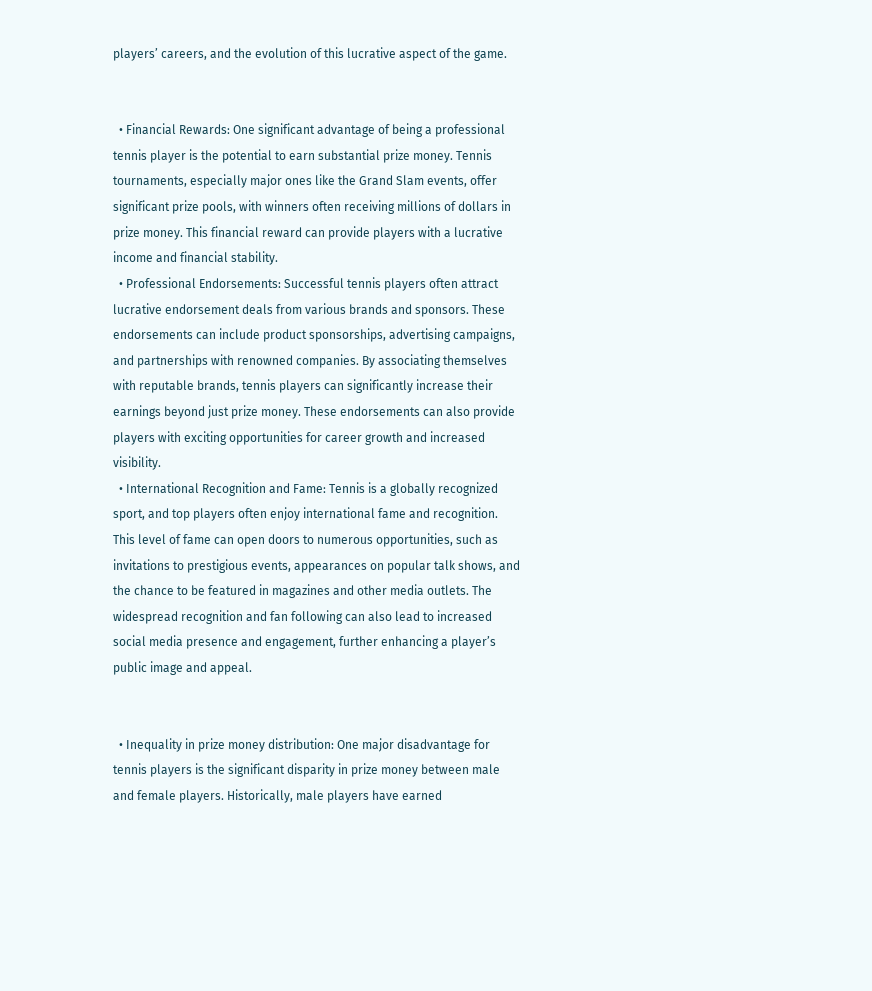players’ careers, and the evolution of this lucrative aspect of the game.


  • Financial Rewards: One significant advantage of being a professional tennis player is the potential to earn substantial prize money. Tennis tournaments, especially major ones like the Grand Slam events, offer significant prize pools, with winners often receiving millions of dollars in prize money. This financial reward can provide players with a lucrative income and financial stability.
  • Professional Endorsements: Successful tennis players often attract lucrative endorsement deals from various brands and sponsors. These endorsements can include product sponsorships, advertising campaigns, and partnerships with renowned companies. By associating themselves with reputable brands, tennis players can significantly increase their earnings beyond just prize money. These endorsements can also provide players with exciting opportunities for career growth and increased visibility.
  • International Recognition and Fame: Tennis is a globally recognized sport, and top players often enjoy international fame and recognition. This level of fame can open doors to numerous opportunities, such as invitations to prestigious events, appearances on popular talk shows, and the chance to be featured in magazines and other media outlets. The widespread recognition and fan following can also lead to increased social media presence and engagement, further enhancing a player’s public image and appeal.


  • Inequality in prize money distribution: One major disadvantage for tennis players is the significant disparity in prize money between male and female players. Historically, male players have earned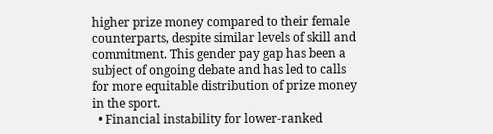higher prize money compared to their female counterparts, despite similar levels of skill and commitment. This gender pay gap has been a subject of ongoing debate and has led to calls for more equitable distribution of prize money in the sport.
  • Financial instability for lower-ranked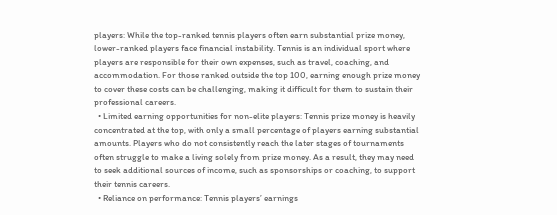players: While the top-ranked tennis players often earn substantial prize money, lower-ranked players face financial instability. Tennis is an individual sport where players are responsible for their own expenses, such as travel, coaching, and accommodation. For those ranked outside the top 100, earning enough prize money to cover these costs can be challenging, making it difficult for them to sustain their professional careers.
  • Limited earning opportunities for non-elite players: Tennis prize money is heavily concentrated at the top, with only a small percentage of players earning substantial amounts. Players who do not consistently reach the later stages of tournaments often struggle to make a living solely from prize money. As a result, they may need to seek additional sources of income, such as sponsorships or coaching, to support their tennis careers.
  • Reliance on performance: Tennis players’ earnings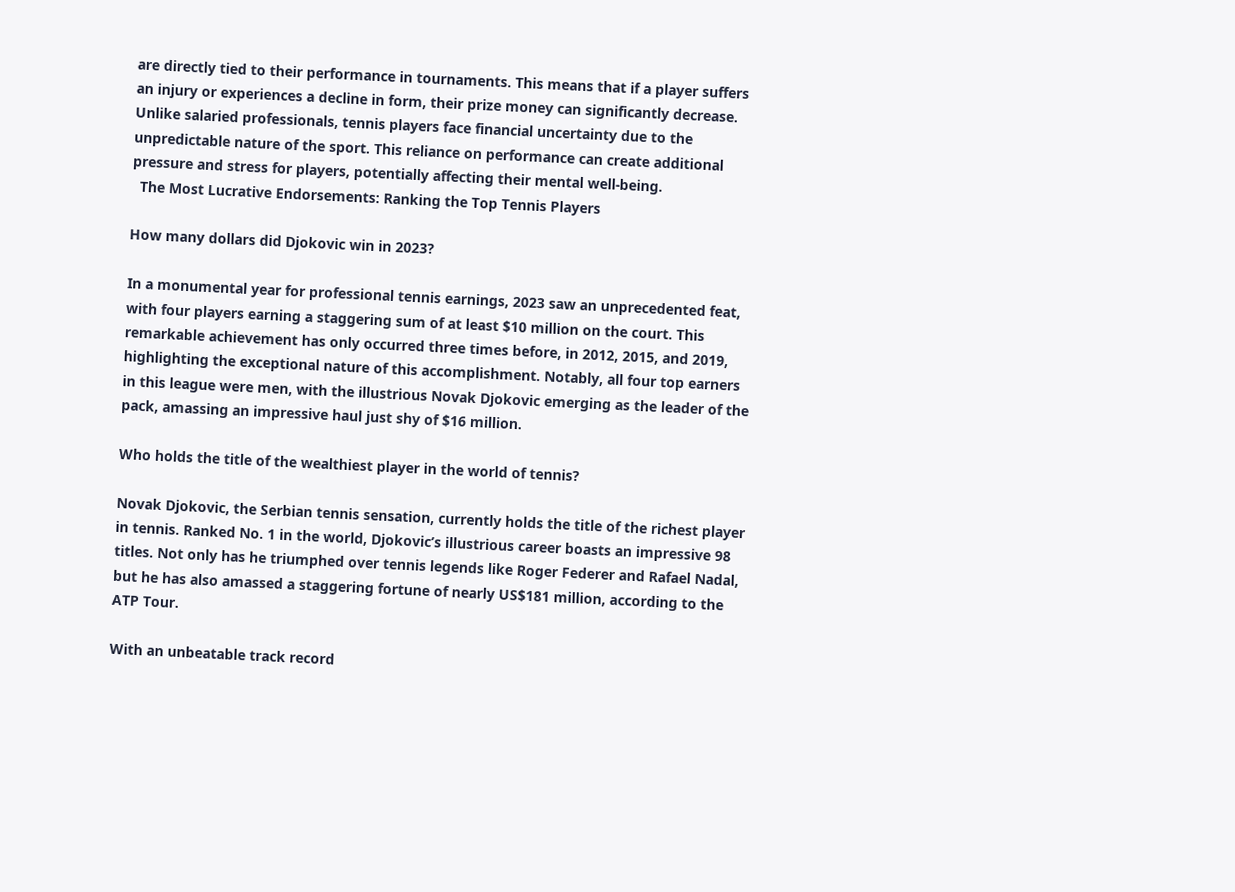are directly tied to their performance in tournaments. This means that if a player suffers an injury or experiences a decline in form, their prize money can significantly decrease. Unlike salaried professionals, tennis players face financial uncertainty due to the unpredictable nature of the sport. This reliance on performance can create additional pressure and stress for players, potentially affecting their mental well-being.
  The Most Lucrative Endorsements: Ranking the Top Tennis Players

How many dollars did Djokovic win in 2023?

In a monumental year for professional tennis earnings, 2023 saw an unprecedented feat, with four players earning a staggering sum of at least $10 million on the court. This remarkable achievement has only occurred three times before, in 2012, 2015, and 2019, highlighting the exceptional nature of this accomplishment. Notably, all four top earners in this league were men, with the illustrious Novak Djokovic emerging as the leader of the pack, amassing an impressive haul just shy of $16 million.

Who holds the title of the wealthiest player in the world of tennis?

Novak Djokovic, the Serbian tennis sensation, currently holds the title of the richest player in tennis. Ranked No. 1 in the world, Djokovic’s illustrious career boasts an impressive 98 titles. Not only has he triumphed over tennis legends like Roger Federer and Rafael Nadal, but he has also amassed a staggering fortune of nearly US$181 million, according to the ATP Tour.

With an unbeatable track record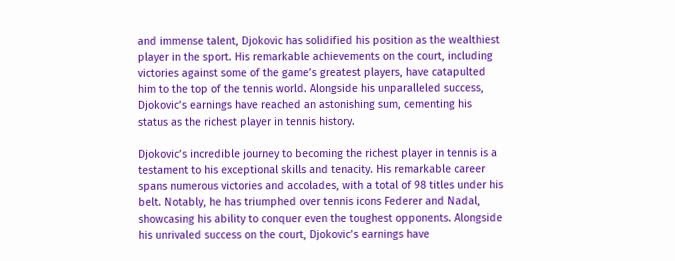and immense talent, Djokovic has solidified his position as the wealthiest player in the sport. His remarkable achievements on the court, including victories against some of the game’s greatest players, have catapulted him to the top of the tennis world. Alongside his unparalleled success, Djokovic’s earnings have reached an astonishing sum, cementing his status as the richest player in tennis history.

Djokovic’s incredible journey to becoming the richest player in tennis is a testament to his exceptional skills and tenacity. His remarkable career spans numerous victories and accolades, with a total of 98 titles under his belt. Notably, he has triumphed over tennis icons Federer and Nadal, showcasing his ability to conquer even the toughest opponents. Alongside his unrivaled success on the court, Djokovic’s earnings have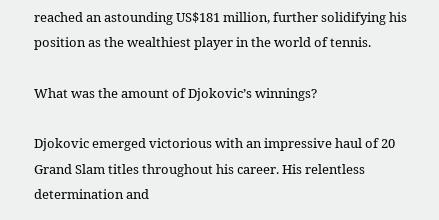reached an astounding US$181 million, further solidifying his position as the wealthiest player in the world of tennis.

What was the amount of Djokovic’s winnings?

Djokovic emerged victorious with an impressive haul of 20 Grand Slam titles throughout his career. His relentless determination and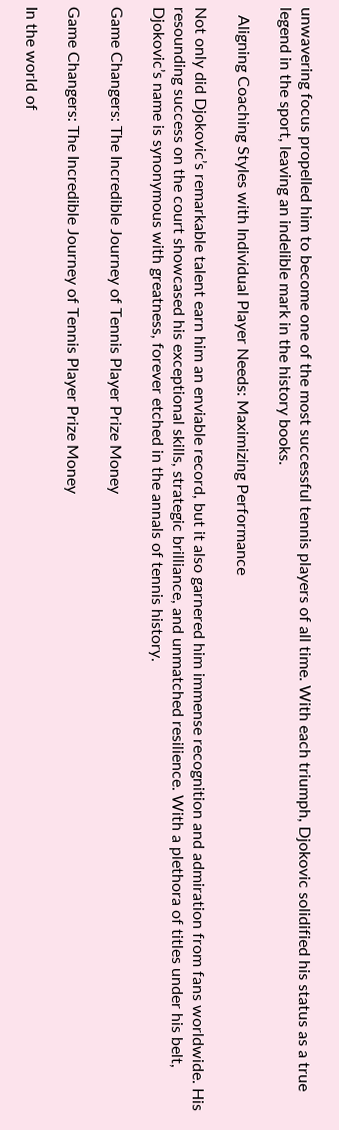unwavering focus propelled him to become one of the most successful tennis players of all time. With each triumph, Djokovic solidified his status as a true legend in the sport, leaving an indelible mark in the history books.

  Aligning Coaching Styles with Individual Player Needs: Maximizing Performance

Not only did Djokovic’s remarkable talent earn him an enviable record, but it also garnered him immense recognition and admiration from fans worldwide. His resounding success on the court showcased his exceptional skills, strategic brilliance, and unmatched resilience. With a plethora of titles under his belt, Djokovic’s name is synonymous with greatness, forever etched in the annals of tennis history.

Game Changers: The Incredible Journey of Tennis Player Prize Money

Game Changers: The Incredible Journey of Tennis Player Prize Money

In the world of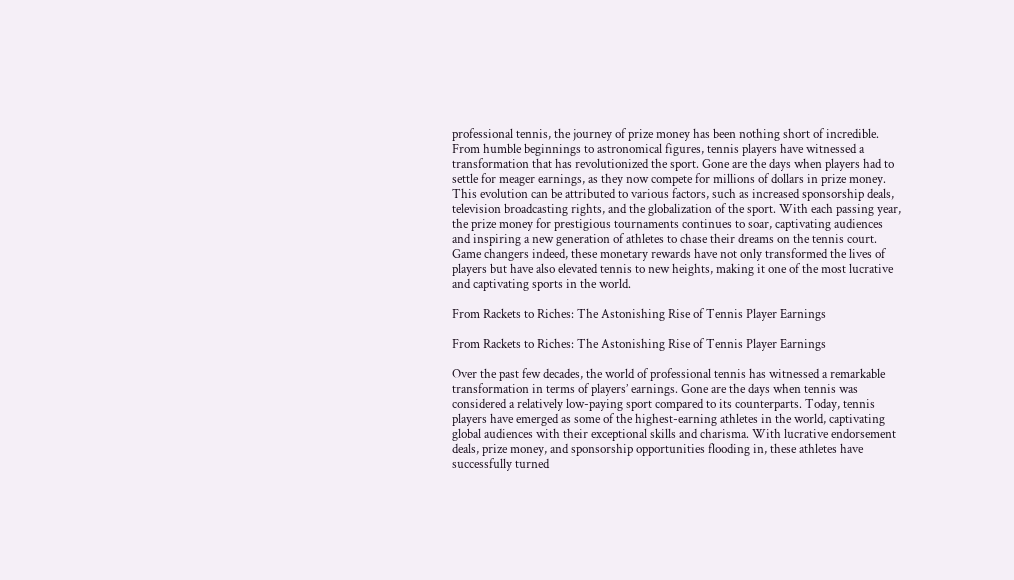professional tennis, the journey of prize money has been nothing short of incredible. From humble beginnings to astronomical figures, tennis players have witnessed a transformation that has revolutionized the sport. Gone are the days when players had to settle for meager earnings, as they now compete for millions of dollars in prize money. This evolution can be attributed to various factors, such as increased sponsorship deals, television broadcasting rights, and the globalization of the sport. With each passing year, the prize money for prestigious tournaments continues to soar, captivating audiences and inspiring a new generation of athletes to chase their dreams on the tennis court. Game changers indeed, these monetary rewards have not only transformed the lives of players but have also elevated tennis to new heights, making it one of the most lucrative and captivating sports in the world.

From Rackets to Riches: The Astonishing Rise of Tennis Player Earnings

From Rackets to Riches: The Astonishing Rise of Tennis Player Earnings

Over the past few decades, the world of professional tennis has witnessed a remarkable transformation in terms of players’ earnings. Gone are the days when tennis was considered a relatively low-paying sport compared to its counterparts. Today, tennis players have emerged as some of the highest-earning athletes in the world, captivating global audiences with their exceptional skills and charisma. With lucrative endorsement deals, prize money, and sponsorship opportunities flooding in, these athletes have successfully turned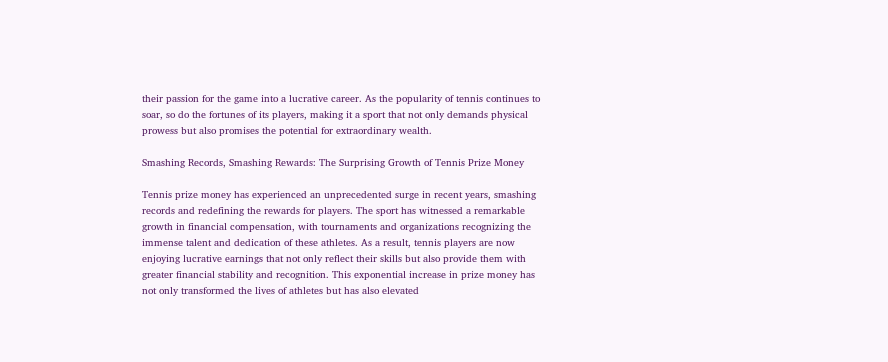their passion for the game into a lucrative career. As the popularity of tennis continues to soar, so do the fortunes of its players, making it a sport that not only demands physical prowess but also promises the potential for extraordinary wealth.

Smashing Records, Smashing Rewards: The Surprising Growth of Tennis Prize Money

Tennis prize money has experienced an unprecedented surge in recent years, smashing records and redefining the rewards for players. The sport has witnessed a remarkable growth in financial compensation, with tournaments and organizations recognizing the immense talent and dedication of these athletes. As a result, tennis players are now enjoying lucrative earnings that not only reflect their skills but also provide them with greater financial stability and recognition. This exponential increase in prize money has not only transformed the lives of athletes but has also elevated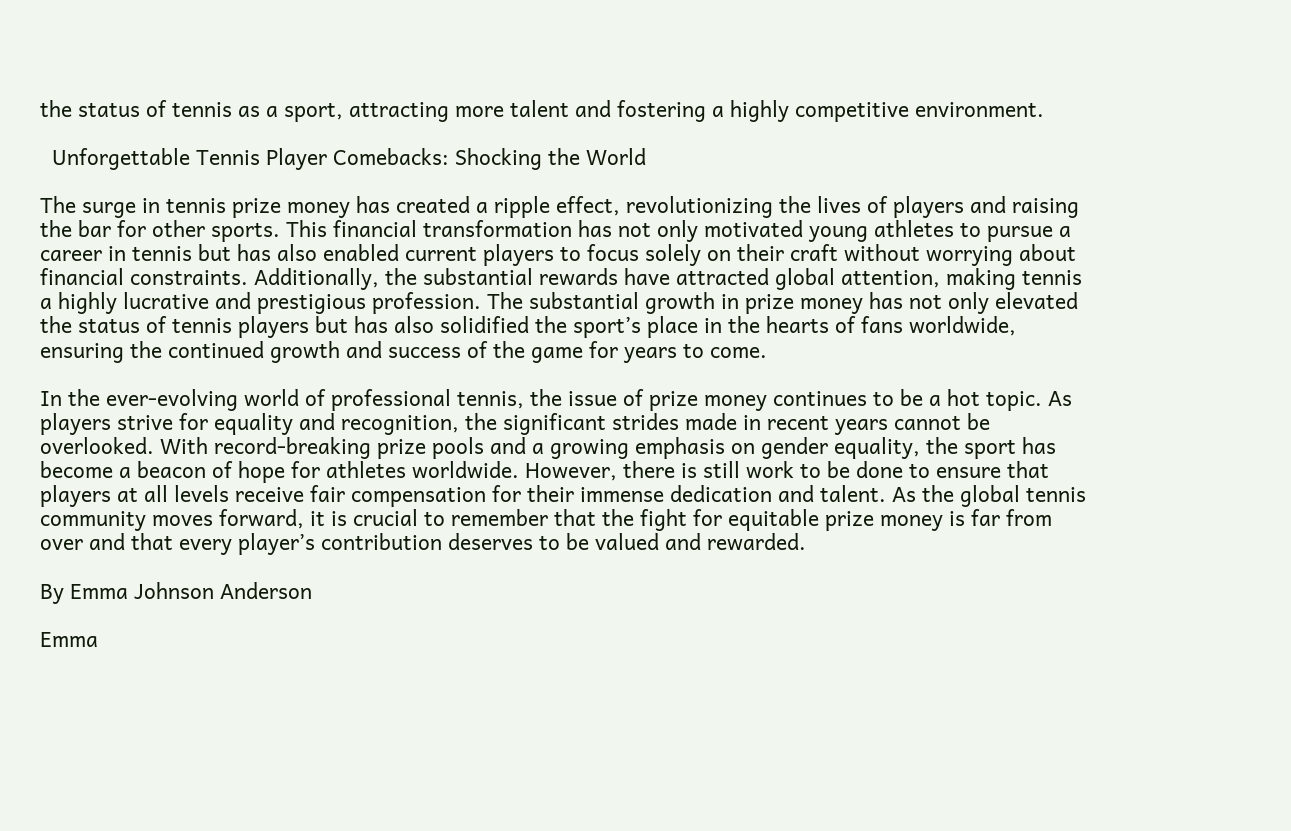the status of tennis as a sport, attracting more talent and fostering a highly competitive environment.

  Unforgettable Tennis Player Comebacks: Shocking the World

The surge in tennis prize money has created a ripple effect, revolutionizing the lives of players and raising the bar for other sports. This financial transformation has not only motivated young athletes to pursue a career in tennis but has also enabled current players to focus solely on their craft without worrying about financial constraints. Additionally, the substantial rewards have attracted global attention, making tennis a highly lucrative and prestigious profession. The substantial growth in prize money has not only elevated the status of tennis players but has also solidified the sport’s place in the hearts of fans worldwide, ensuring the continued growth and success of the game for years to come.

In the ever-evolving world of professional tennis, the issue of prize money continues to be a hot topic. As players strive for equality and recognition, the significant strides made in recent years cannot be overlooked. With record-breaking prize pools and a growing emphasis on gender equality, the sport has become a beacon of hope for athletes worldwide. However, there is still work to be done to ensure that players at all levels receive fair compensation for their immense dedication and talent. As the global tennis community moves forward, it is crucial to remember that the fight for equitable prize money is far from over and that every player’s contribution deserves to be valued and rewarded.

By Emma Johnson Anderson

Emma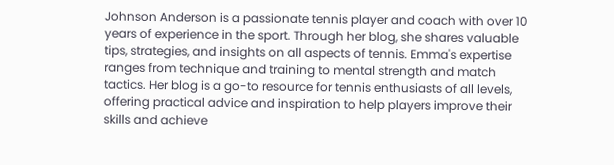Johnson Anderson is a passionate tennis player and coach with over 10 years of experience in the sport. Through her blog, she shares valuable tips, strategies, and insights on all aspects of tennis. Emma's expertise ranges from technique and training to mental strength and match tactics. Her blog is a go-to resource for tennis enthusiasts of all levels, offering practical advice and inspiration to help players improve their skills and achieve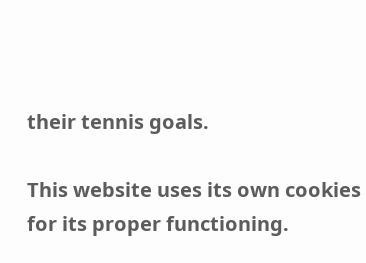their tennis goals.

This website uses its own cookies for its proper functioning.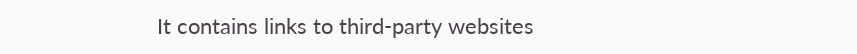It contains links to third-party websites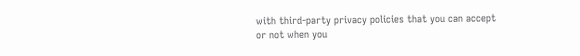with third-party privacy policies that you can accept or not when you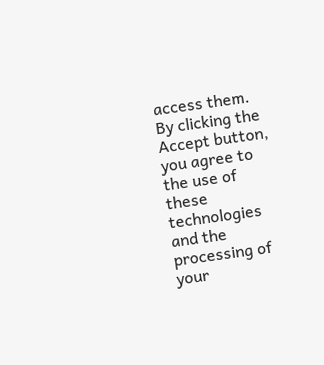access them. By clicking the Accept button, you agree to the use of these technologies and the processing of your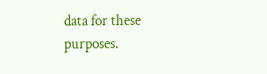data for these purposes.